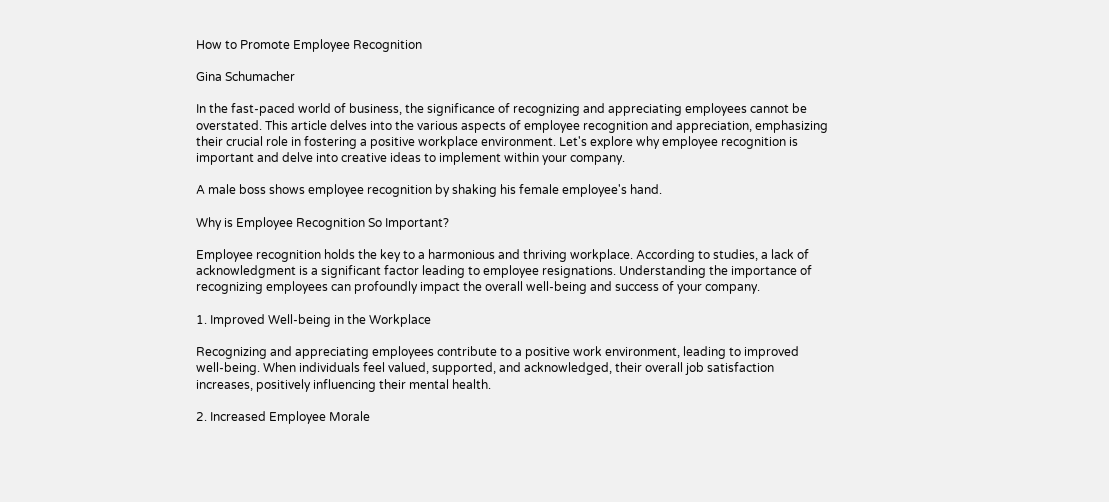How to Promote Employee Recognition

Gina Schumacher

In the fast-paced world of business, the significance of recognizing and appreciating employees cannot be overstated. This article delves into the various aspects of employee recognition and appreciation, emphasizing their crucial role in fostering a positive workplace environment. Let's explore why employee recognition is important and delve into creative ideas to implement within your company.

A male boss shows employee recognition by shaking his female employee's hand.

Why is Employee Recognition So Important?

Employee recognition holds the key to a harmonious and thriving workplace. According to studies, a lack of acknowledgment is a significant factor leading to employee resignations. Understanding the importance of recognizing employees can profoundly impact the overall well-being and success of your company.

1. Improved Well-being in the Workplace

Recognizing and appreciating employees contribute to a positive work environment, leading to improved well-being. When individuals feel valued, supported, and acknowledged, their overall job satisfaction increases, positively influencing their mental health.

2. Increased Employee Morale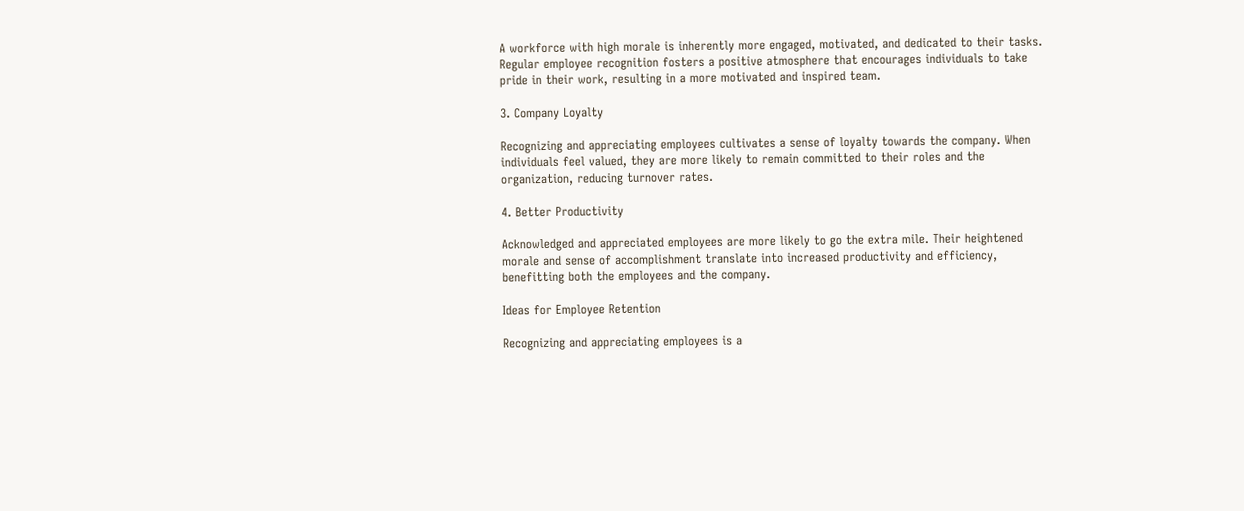A workforce with high morale is inherently more engaged, motivated, and dedicated to their tasks. Regular employee recognition fosters a positive atmosphere that encourages individuals to take pride in their work, resulting in a more motivated and inspired team.

3. Company Loyalty

Recognizing and appreciating employees cultivates a sense of loyalty towards the company. When individuals feel valued, they are more likely to remain committed to their roles and the organization, reducing turnover rates.

4. Better Productivity

Acknowledged and appreciated employees are more likely to go the extra mile. Their heightened morale and sense of accomplishment translate into increased productivity and efficiency, benefitting both the employees and the company.

Ideas for Employee Retention

Recognizing and appreciating employees is a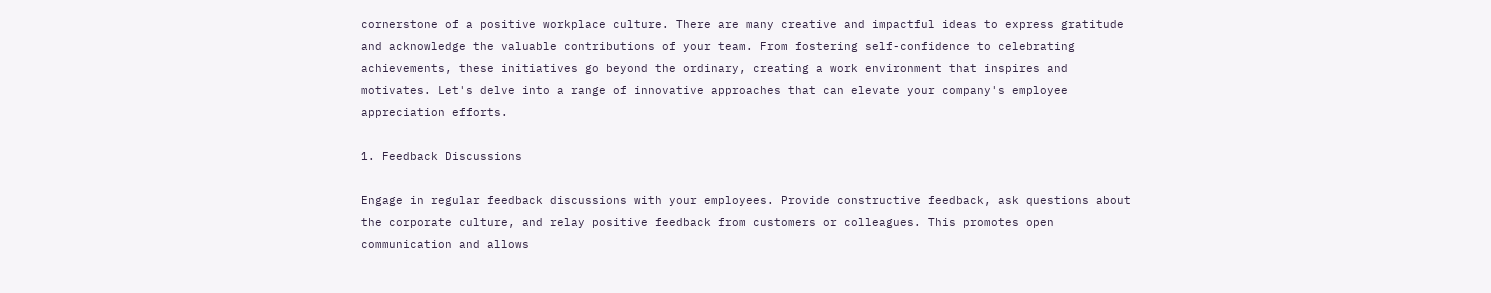cornerstone of a positive workplace culture. There are many creative and impactful ideas to express gratitude and acknowledge the valuable contributions of your team. From fostering self-confidence to celebrating achievements, these initiatives go beyond the ordinary, creating a work environment that inspires and motivates. Let's delve into a range of innovative approaches that can elevate your company's employee appreciation efforts.

1. Feedback Discussions

Engage in regular feedback discussions with your employees. Provide constructive feedback, ask questions about the corporate culture, and relay positive feedback from customers or colleagues. This promotes open communication and allows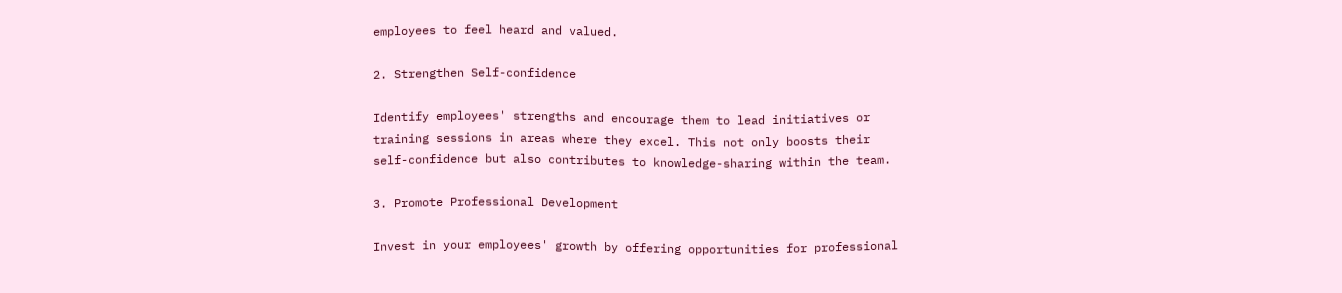employees to feel heard and valued.

2. Strengthen Self-confidence

Identify employees' strengths and encourage them to lead initiatives or training sessions in areas where they excel. This not only boosts their self-confidence but also contributes to knowledge-sharing within the team.

3. Promote Professional Development

Invest in your employees' growth by offering opportunities for professional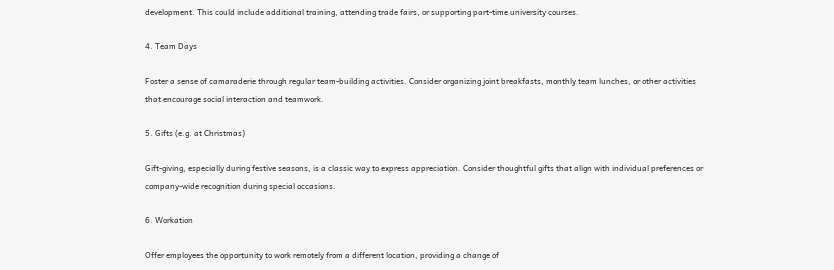development. This could include additional training, attending trade fairs, or supporting part-time university courses.

4. Team Days

Foster a sense of camaraderie through regular team-building activities. Consider organizing joint breakfasts, monthly team lunches, or other activities that encourage social interaction and teamwork.

5. Gifts (e.g. at Christmas)

Gift-giving, especially during festive seasons, is a classic way to express appreciation. Consider thoughtful gifts that align with individual preferences or company-wide recognition during special occasions.

6. Workation

Offer employees the opportunity to work remotely from a different location, providing a change of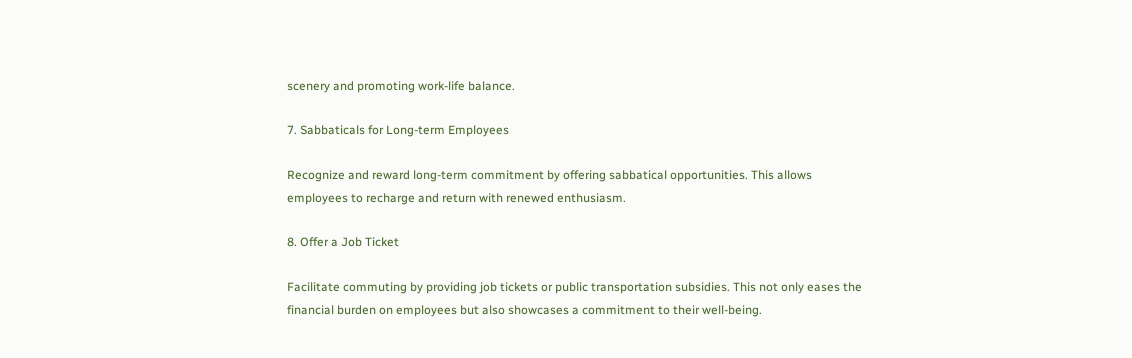scenery and promoting work-life balance.

7. Sabbaticals for Long-term Employees

Recognize and reward long-term commitment by offering sabbatical opportunities. This allows employees to recharge and return with renewed enthusiasm.

8. Offer a Job Ticket

Facilitate commuting by providing job tickets or public transportation subsidies. This not only eases the financial burden on employees but also showcases a commitment to their well-being.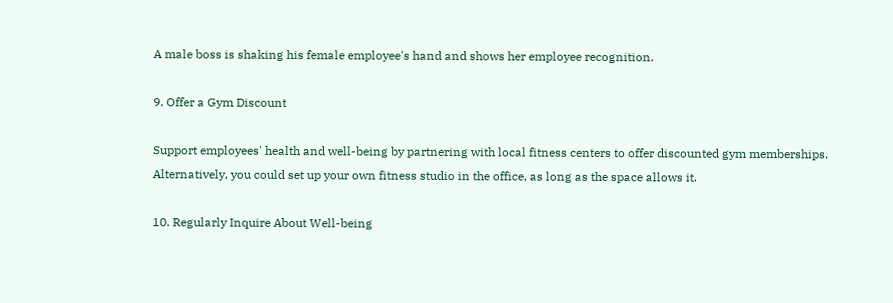A male boss is shaking his female employee's hand and shows her employee recognition.

9. Offer a Gym Discount

Support employees' health and well-being by partnering with local fitness centers to offer discounted gym memberships. Alternatively, you could set up your own fitness studio in the office, as long as the space allows it.

10. Regularly Inquire About Well-being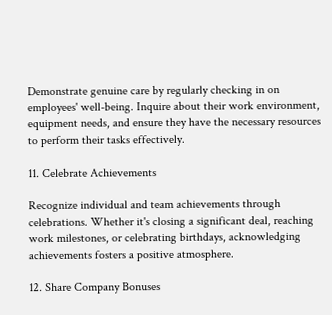Demonstrate genuine care by regularly checking in on employees' well-being. Inquire about their work environment, equipment needs, and ensure they have the necessary resources to perform their tasks effectively.

11. Celebrate Achievements

Recognize individual and team achievements through celebrations. Whether it's closing a significant deal, reaching work milestones, or celebrating birthdays, acknowledging achievements fosters a positive atmosphere.

12. Share Company Bonuses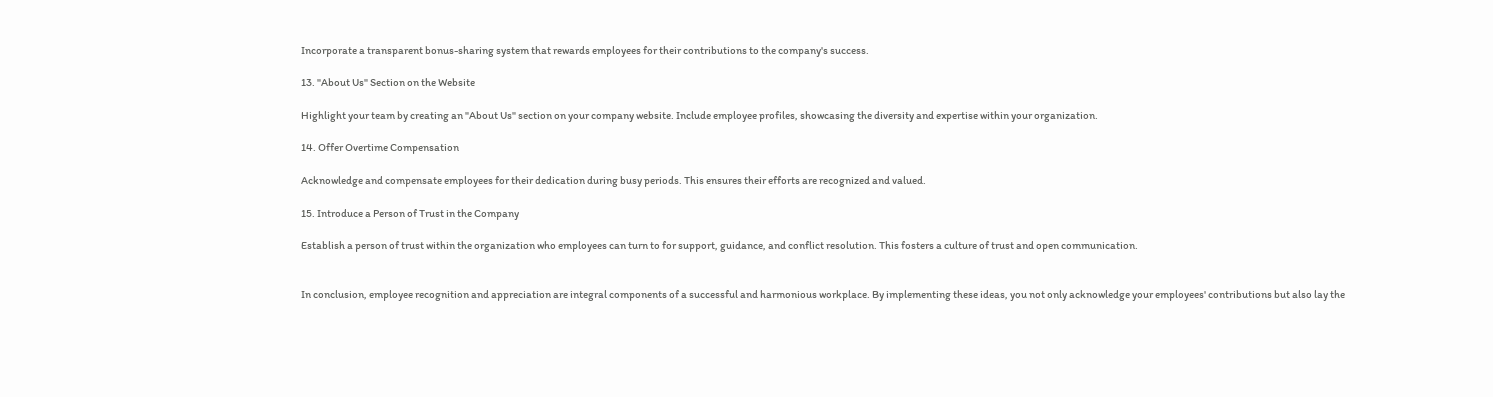Incorporate a transparent bonus-sharing system that rewards employees for their contributions to the company's success.

13. "About Us" Section on the Website

Highlight your team by creating an "About Us" section on your company website. Include employee profiles, showcasing the diversity and expertise within your organization.

14. Offer Overtime Compensation

Acknowledge and compensate employees for their dedication during busy periods. This ensures their efforts are recognized and valued.

15. Introduce a Person of Trust in the Company

Establish a person of trust within the organization who employees can turn to for support, guidance, and conflict resolution. This fosters a culture of trust and open communication.


In conclusion, employee recognition and appreciation are integral components of a successful and harmonious workplace. By implementing these ideas, you not only acknowledge your employees' contributions but also lay the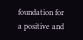foundation for a positive and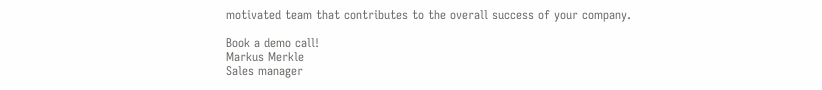motivated team that contributes to the overall success of your company.

Book a demo call!
Markus Merkle
Sales manager